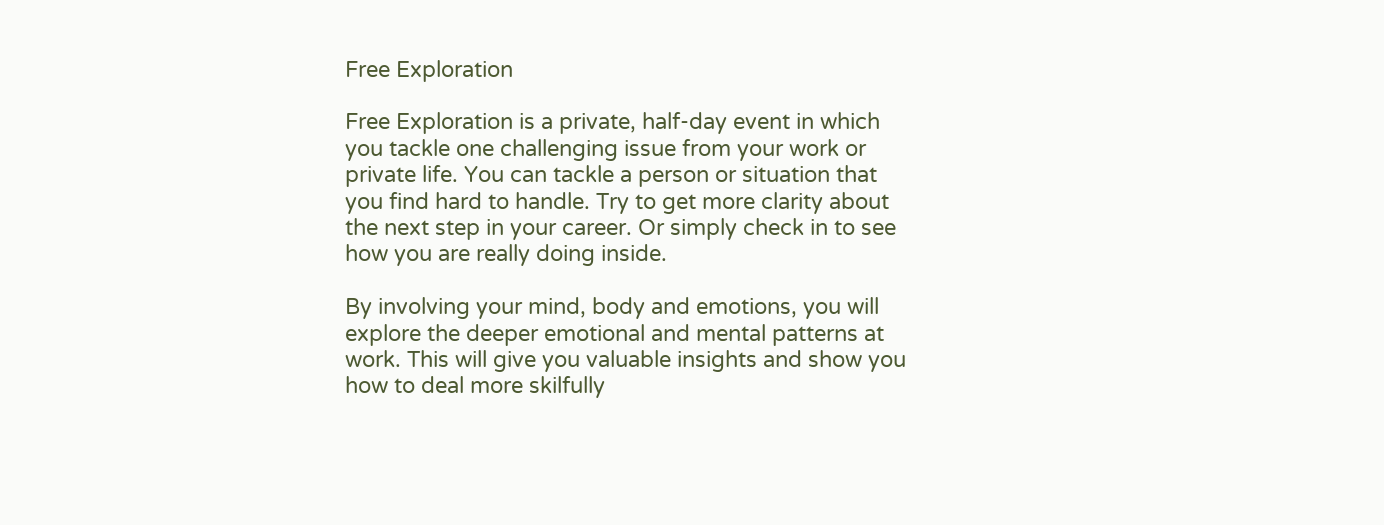Free Exploration

Free Exploration is a private, half-day event in which you tackle one challenging issue from your work or private life. You can tackle a person or situation that you find hard to handle. Try to get more clarity about the next step in your career. Or simply check in to see how you are really doing inside.

By involving your mind, body and emotions, you will explore the deeper emotional and mental patterns at work. This will give you valuable insights and show you how to deal more skilfully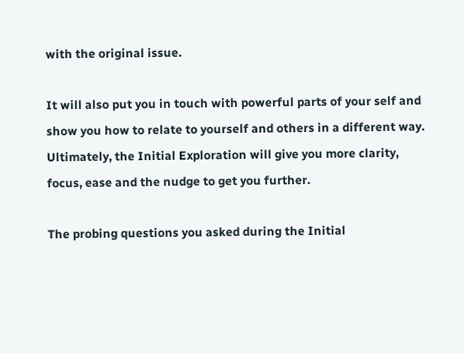with the original issue.

It will also put you in touch with powerful parts of your self and show you how to relate to yourself and others in a different way. Ultimately, the Initial Exploration will give you more clarity, focus, ease and the nudge to get you further.

The probing questions you asked during the Initial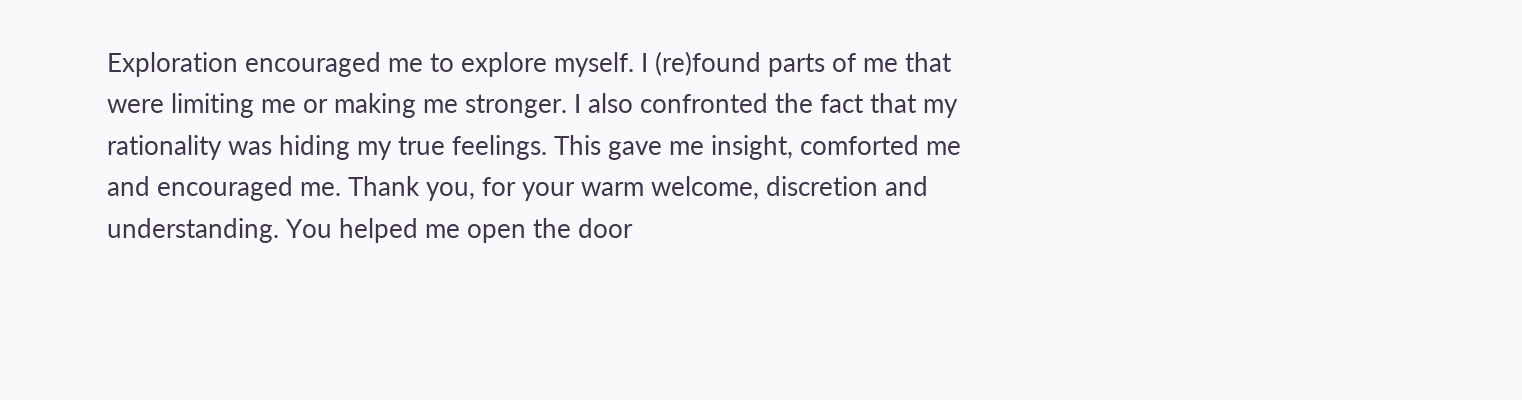Exploration encouraged me to explore myself. I (re)found parts of me that were limiting me or making me stronger. I also confronted the fact that my rationality was hiding my true feelings. This gave me insight, comforted me and encouraged me. Thank you, for your warm welcome, discretion and understanding. You helped me open the door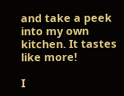and take a peek into my own kitchen. It tastes like more!

I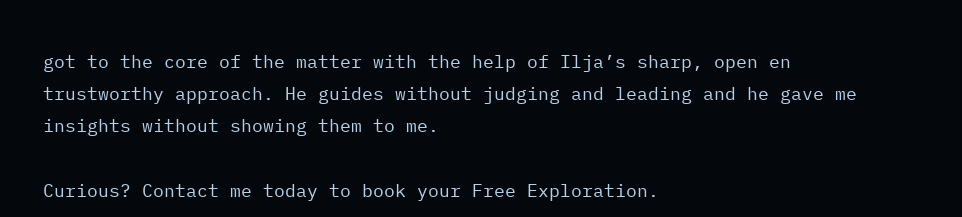got to the core of the matter with the help of Ilja’s sharp, open en trustworthy approach. He guides without judging and leading and he gave me insights without showing them to me.

Curious? Contact me today to book your Free Exploration.